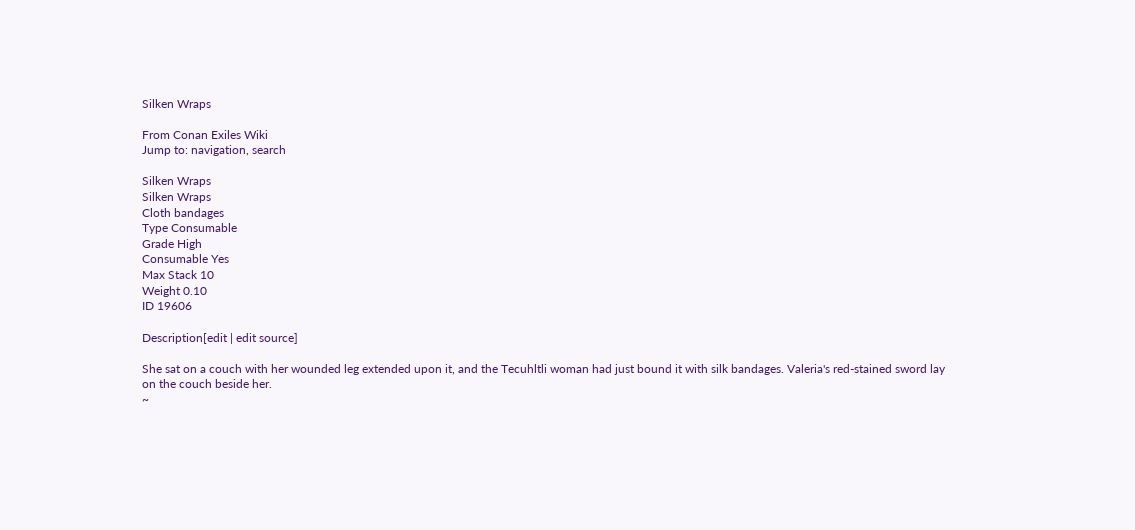Silken Wraps

From Conan Exiles Wiki
Jump to: navigation, search

Silken Wraps
Silken Wraps
Cloth bandages
Type Consumable
Grade High
Consumable Yes
Max Stack 10
Weight 0.10
ID 19606

Description[edit | edit source]

She sat on a couch with her wounded leg extended upon it, and the Tecuhltli woman had just bound it with silk bandages. Valeria's red-stained sword lay on the couch beside her.
~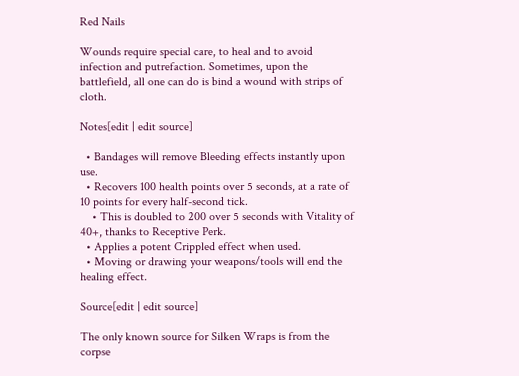Red Nails

Wounds require special care, to heal and to avoid infection and putrefaction. Sometimes, upon the battlefield, all one can do is bind a wound with strips of cloth.

Notes[edit | edit source]

  • Bandages will remove Bleeding effects instantly upon use.
  • Recovers 100 health points over 5 seconds, at a rate of 10 points for every half-second tick.
    • This is doubled to 200 over 5 seconds with Vitality of 40+, thanks to Receptive Perk.
  • Applies a potent Crippled effect when used.
  • Moving or drawing your weapons/tools will end the healing effect.

Source[edit | edit source]

The only known source for Silken Wraps is from the corpse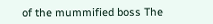of the mummified boss The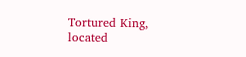Tortured King, located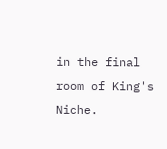in the final room of King's Niche.